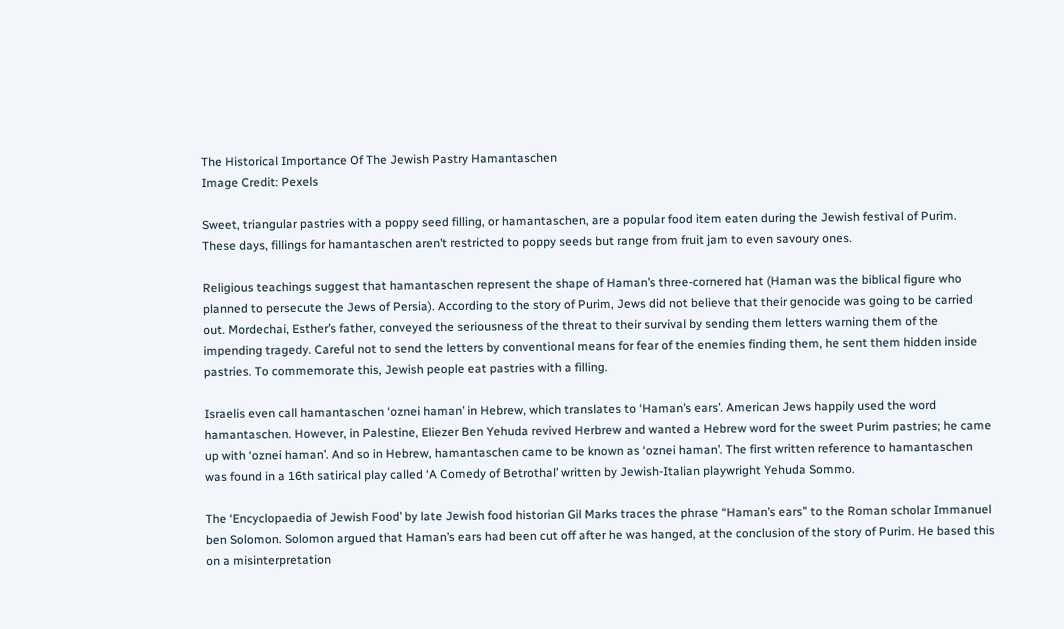The Historical Importance Of The Jewish Pastry Hamantaschen
Image Credit: Pexels

Sweet, triangular pastries with a poppy seed filling, or hamantaschen, are a popular food item eaten during the Jewish festival of Purim. These days, fillings for hamantaschen aren’t restricted to poppy seeds but range from fruit jam to even savoury ones.

Religious teachings suggest that hamantaschen represent the shape of Haman’s three-cornered hat (Haman was the biblical figure who planned to persecute the Jews of Persia). According to the story of Purim, Jews did not believe that their genocide was going to be carried out. Mordechai, Esther’s father, conveyed the seriousness of the threat to their survival by sending them letters warning them of the impending tragedy. Careful not to send the letters by conventional means for fear of the enemies finding them, he sent them hidden inside pastries. To commemorate this, Jewish people eat pastries with a filling.

Israelis even call hamantaschen ‘oznei haman’ in Hebrew, which translates to ‘Haman’s ears’. American Jews happily used the word hamantaschen. However, in Palestine, Eliezer Ben Yehuda revived Herbrew and wanted a Hebrew word for the sweet Purim pastries; he came up with ‘oznei haman’. And so in Hebrew, hamantaschen came to be known as ‘oznei haman’. The first written reference to hamantaschen was found in a 16th satirical play called ‘A Comedy of Betrothal’ written by Jewish-Italian playwright Yehuda Sommo.

The ‘Encyclopaedia of Jewish Food’ by late Jewish food historian Gil Marks traces the phrase “Haman’s ears” to the Roman scholar Immanuel ben Solomon. Solomon argued that Haman’s ears had been cut off after he was hanged, at the conclusion of the story of Purim. He based this on a misinterpretation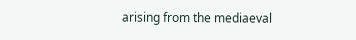arising from the mediaeval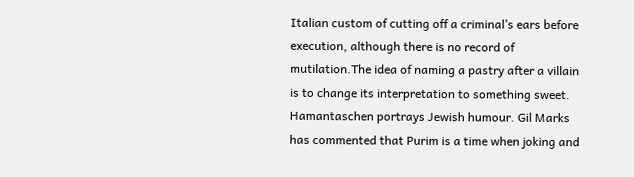Italian custom of cutting off a criminal’s ears before execution, although there is no record of mutilation.The idea of naming a pastry after a villain is to change its interpretation to something sweet. Hamantaschen portrays Jewish humour. Gil Marks has commented that Purim is a time when joking and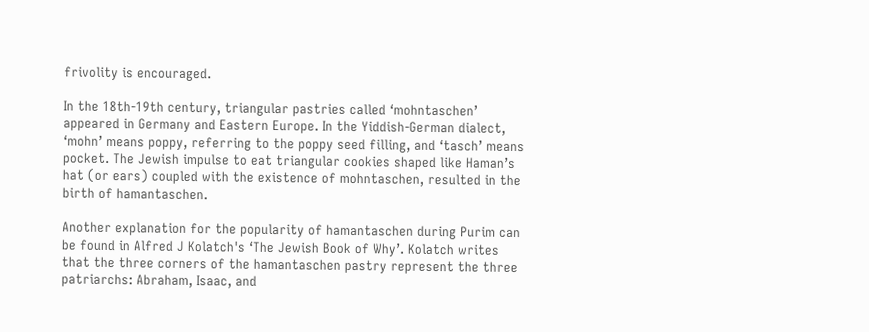frivolity is encouraged.

In the 18th-19th century, triangular pastries called ‘mohntaschen’ appeared in Germany and Eastern Europe. In the Yiddish-German dialect, ‘mohn’ means poppy, referring to the poppy seed filling, and ‘tasch’ means pocket. The Jewish impulse to eat triangular cookies shaped like Haman’s hat (or ears) coupled with the existence of mohntaschen, resulted in the birth of hamantaschen.

Another explanation for the popularity of hamantaschen during Purim can be found in Alfred J Kolatch's ‘The Jewish Book of Why’. Kolatch writes that the three corners of the hamantaschen pastry represent the three patriarchs: Abraham, Isaac, and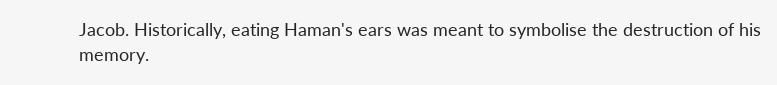Jacob. Historically, eating Haman's ears was meant to symbolise the destruction of his memory.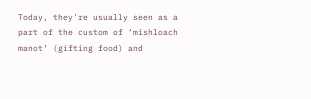Today, they're usually seen as a part of the custom of ‘mishloach manot’ (gifting food) and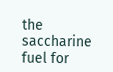the saccharine fuel for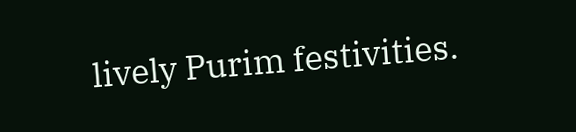lively Purim festivities.